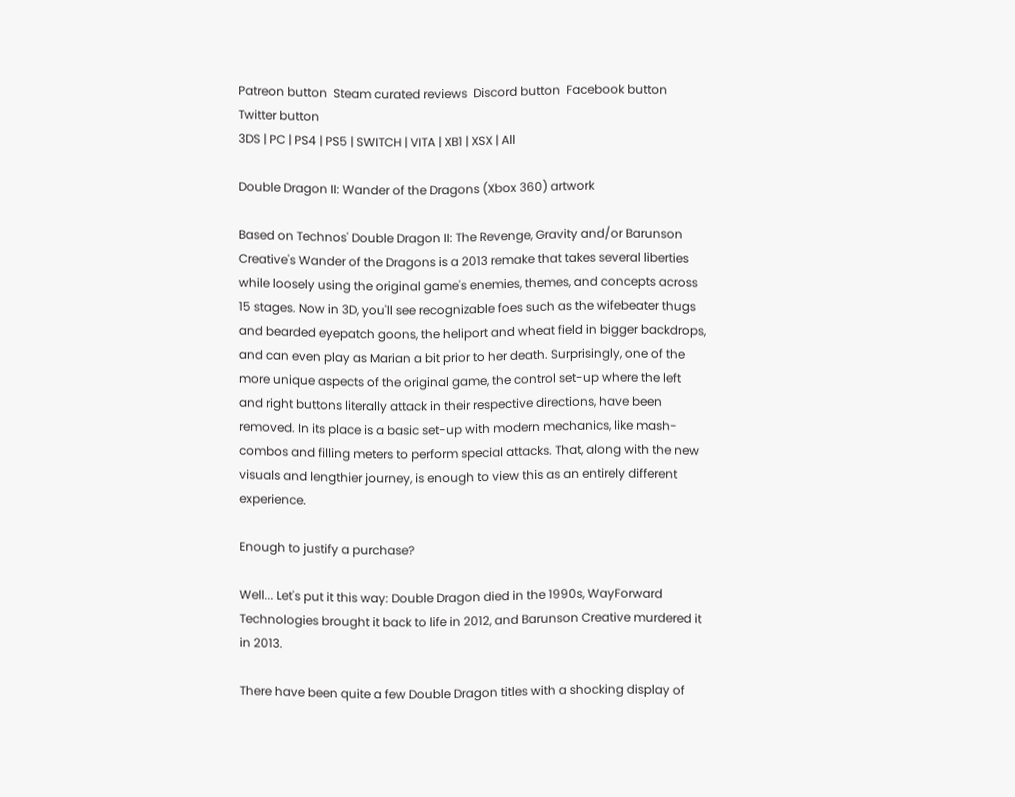Patreon button  Steam curated reviews  Discord button  Facebook button  Twitter button
3DS | PC | PS4 | PS5 | SWITCH | VITA | XB1 | XSX | All

Double Dragon II: Wander of the Dragons (Xbox 360) artwork

Based on Technos' Double Dragon II: The Revenge, Gravity and/or Barunson Creative's Wander of the Dragons is a 2013 remake that takes several liberties while loosely using the original game's enemies, themes, and concepts across 15 stages. Now in 3D, you'll see recognizable foes such as the wifebeater thugs and bearded eyepatch goons, the heliport and wheat field in bigger backdrops, and can even play as Marian a bit prior to her death. Surprisingly, one of the more unique aspects of the original game, the control set-up where the left and right buttons literally attack in their respective directions, have been removed. In its place is a basic set-up with modern mechanics, like mash-combos and filling meters to perform special attacks. That, along with the new visuals and lengthier journey, is enough to view this as an entirely different experience.

Enough to justify a purchase?

Well... Let's put it this way: Double Dragon died in the 1990s, WayForward Technologies brought it back to life in 2012, and Barunson Creative murdered it in 2013.

There have been quite a few Double Dragon titles with a shocking display of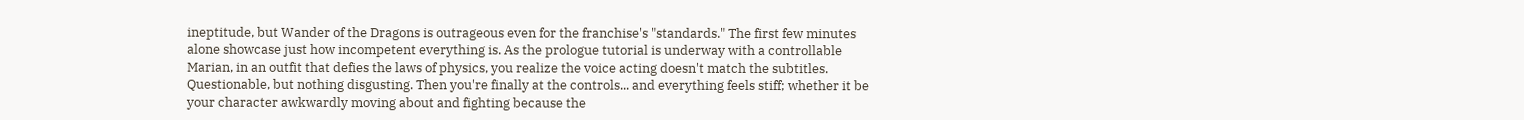ineptitude, but Wander of the Dragons is outrageous even for the franchise's "standards." The first few minutes alone showcase just how incompetent everything is. As the prologue tutorial is underway with a controllable Marian, in an outfit that defies the laws of physics, you realize the voice acting doesn't match the subtitles. Questionable, but nothing disgusting. Then you're finally at the controls... and everything feels stiff; whether it be your character awkwardly moving about and fighting because the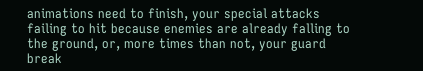animations need to finish, your special attacks failing to hit because enemies are already falling to the ground, or, more times than not, your guard break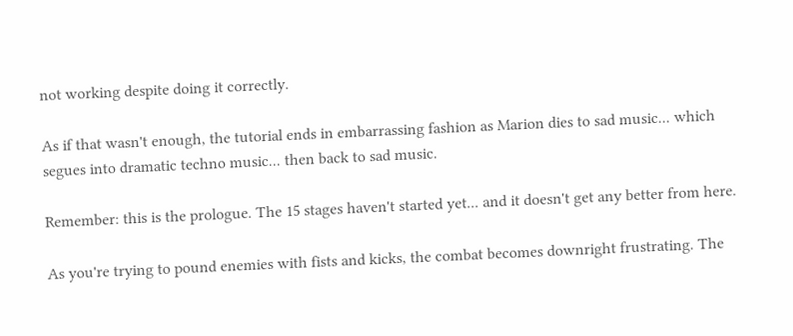not working despite doing it correctly.

As if that wasn't enough, the tutorial ends in embarrassing fashion as Marion dies to sad music... which segues into dramatic techno music... then back to sad music.

Remember: this is the prologue. The 15 stages haven't started yet... and it doesn't get any better from here.

As you're trying to pound enemies with fists and kicks, the combat becomes downright frustrating. The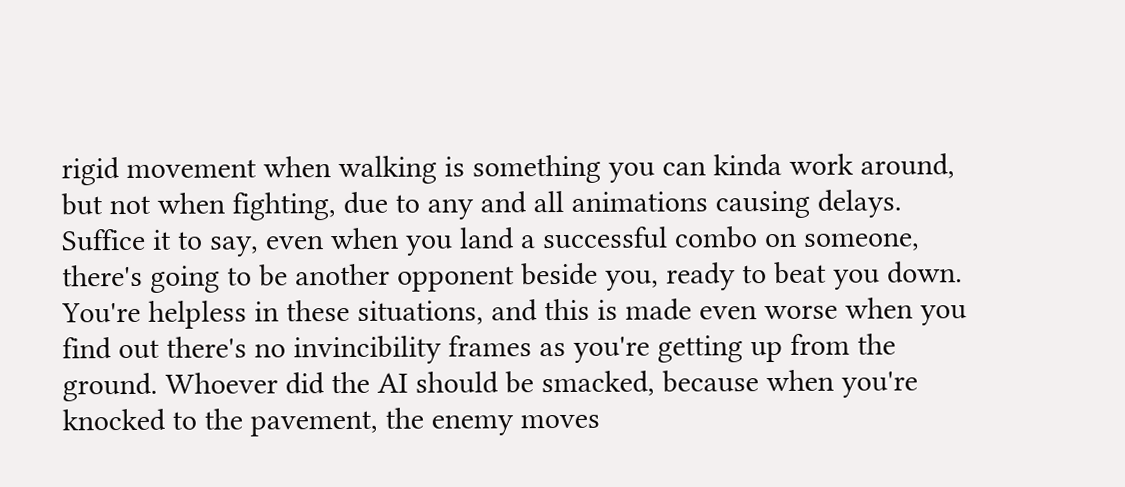rigid movement when walking is something you can kinda work around, but not when fighting, due to any and all animations causing delays. Suffice it to say, even when you land a successful combo on someone, there's going to be another opponent beside you, ready to beat you down. You're helpless in these situations, and this is made even worse when you find out there's no invincibility frames as you're getting up from the ground. Whoever did the AI should be smacked, because when you're knocked to the pavement, the enemy moves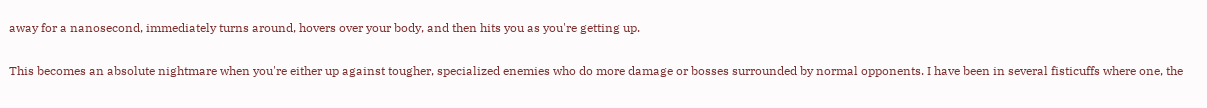away for a nanosecond, immediately turns around, hovers over your body, and then hits you as you're getting up.

This becomes an absolute nightmare when you're either up against tougher, specialized enemies who do more damage or bosses surrounded by normal opponents. I have been in several fisticuffs where one, the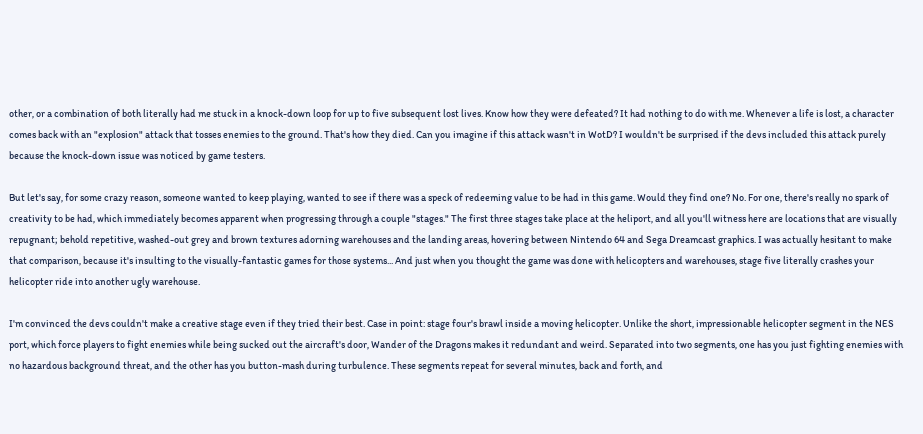other, or a combination of both literally had me stuck in a knock-down loop for up to five subsequent lost lives. Know how they were defeated? It had nothing to do with me. Whenever a life is lost, a character comes back with an "explosion" attack that tosses enemies to the ground. That's how they died. Can you imagine if this attack wasn't in WotD? I wouldn't be surprised if the devs included this attack purely because the knock-down issue was noticed by game testers.

But let's say, for some crazy reason, someone wanted to keep playing, wanted to see if there was a speck of redeeming value to be had in this game. Would they find one? No. For one, there's really no spark of creativity to be had, which immediately becomes apparent when progressing through a couple "stages." The first three stages take place at the heliport, and all you'll witness here are locations that are visually repugnant; behold repetitive, washed-out grey and brown textures adorning warehouses and the landing areas, hovering between Nintendo 64 and Sega Dreamcast graphics. I was actually hesitant to make that comparison, because it's insulting to the visually-fantastic games for those systems... And just when you thought the game was done with helicopters and warehouses, stage five literally crashes your helicopter ride into another ugly warehouse.

I'm convinced the devs couldn't make a creative stage even if they tried their best. Case in point: stage four's brawl inside a moving helicopter. Unlike the short, impressionable helicopter segment in the NES port, which force players to fight enemies while being sucked out the aircraft's door, Wander of the Dragons makes it redundant and weird. Separated into two segments, one has you just fighting enemies with no hazardous background threat, and the other has you button-mash during turbulence. These segments repeat for several minutes, back and forth, and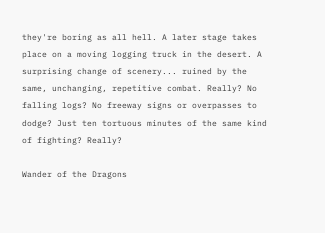they're boring as all hell. A later stage takes place on a moving logging truck in the desert. A surprising change of scenery... ruined by the same, unchanging, repetitive combat. Really? No falling logs? No freeway signs or overpasses to dodge? Just ten tortuous minutes of the same kind of fighting? Really?

Wander of the Dragons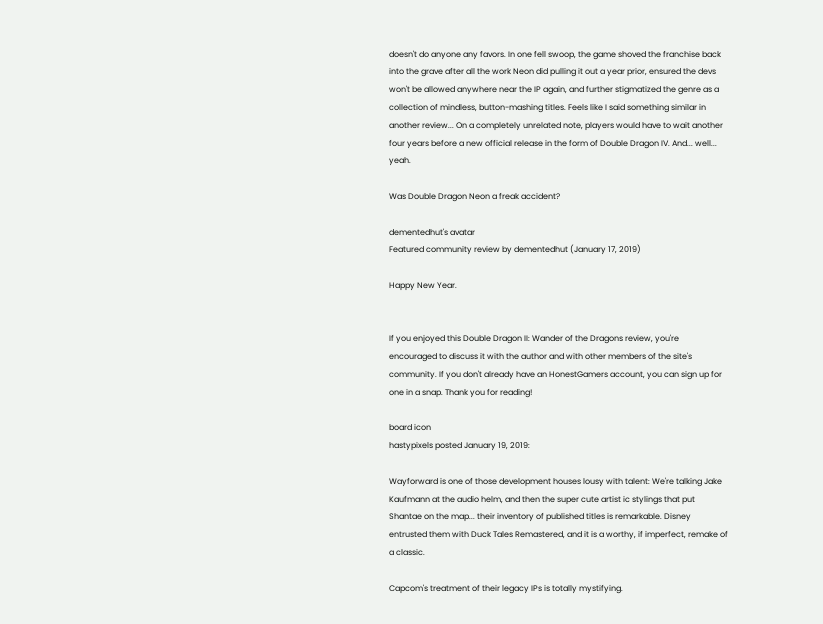doesn't do anyone any favors. In one fell swoop, the game shoved the franchise back into the grave after all the work Neon did pulling it out a year prior, ensured the devs won't be allowed anywhere near the IP again, and further stigmatized the genre as a collection of mindless, button-mashing titles. Feels like I said something similar in another review... On a completely unrelated note, players would have to wait another four years before a new official release in the form of Double Dragon IV. And... well... yeah.

Was Double Dragon Neon a freak accident?

dementedhut's avatar
Featured community review by dementedhut (January 17, 2019)

Happy New Year.


If you enjoyed this Double Dragon II: Wander of the Dragons review, you're encouraged to discuss it with the author and with other members of the site's community. If you don't already have an HonestGamers account, you can sign up for one in a snap. Thank you for reading!

board icon
hastypixels posted January 19, 2019:

Wayforward is one of those development houses lousy with talent: We're talking Jake Kaufmann at the audio helm, and then the super cute artist ic stylings that put Shantae on the map... their inventory of published titles is remarkable. Disney entrusted them with Duck Tales Remastered, and it is a worthy, if imperfect, remake of a classic.

Capcom's treatment of their legacy IPs is totally mystifying.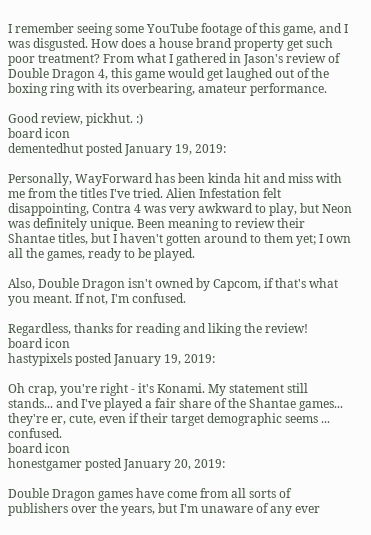I remember seeing some YouTube footage of this game, and I was disgusted. How does a house brand property get such poor treatment? From what I gathered in Jason's review of Double Dragon 4, this game would get laughed out of the boxing ring with its overbearing, amateur performance.

Good review, pickhut. :)
board icon
dementedhut posted January 19, 2019:

Personally, WayForward has been kinda hit and miss with me from the titles I've tried. Alien Infestation felt disappointing, Contra 4 was very awkward to play, but Neon was definitely unique. Been meaning to review their Shantae titles, but I haven't gotten around to them yet; I own all the games, ready to be played.

Also, Double Dragon isn't owned by Capcom, if that's what you meant. If not, I'm confused.

Regardless, thanks for reading and liking the review!
board icon
hastypixels posted January 19, 2019:

Oh crap, you're right - it's Konami. My statement still stands... and I've played a fair share of the Shantae games... they're er, cute, even if their target demographic seems ... confused.
board icon
honestgamer posted January 20, 2019:

Double Dragon games have come from all sorts of publishers over the years, but I'm unaware of any ever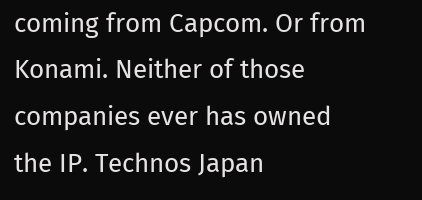coming from Capcom. Or from Konami. Neither of those companies ever has owned the IP. Technos Japan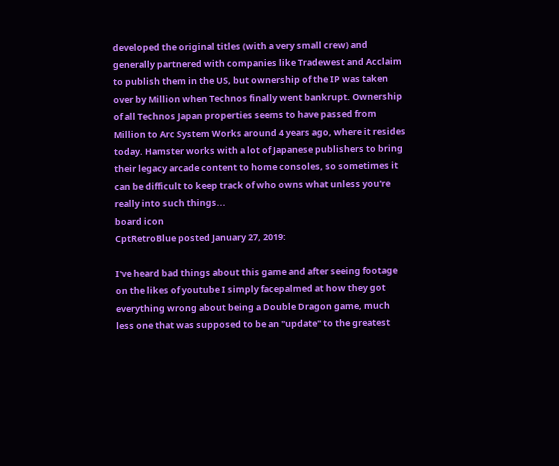developed the original titles (with a very small crew) and generally partnered with companies like Tradewest and Acclaim to publish them in the US, but ownership of the IP was taken over by Million when Technos finally went bankrupt. Ownership of all Technos Japan properties seems to have passed from Million to Arc System Works around 4 years ago, where it resides today. Hamster works with a lot of Japanese publishers to bring their legacy arcade content to home consoles, so sometimes it can be difficult to keep track of who owns what unless you're really into such things...
board icon
CptRetroBlue posted January 27, 2019:

I've heard bad things about this game and after seeing footage on the likes of youtube I simply facepalmed at how they got everything wrong about being a Double Dragon game, much less one that was supposed to be an "update" to the greatest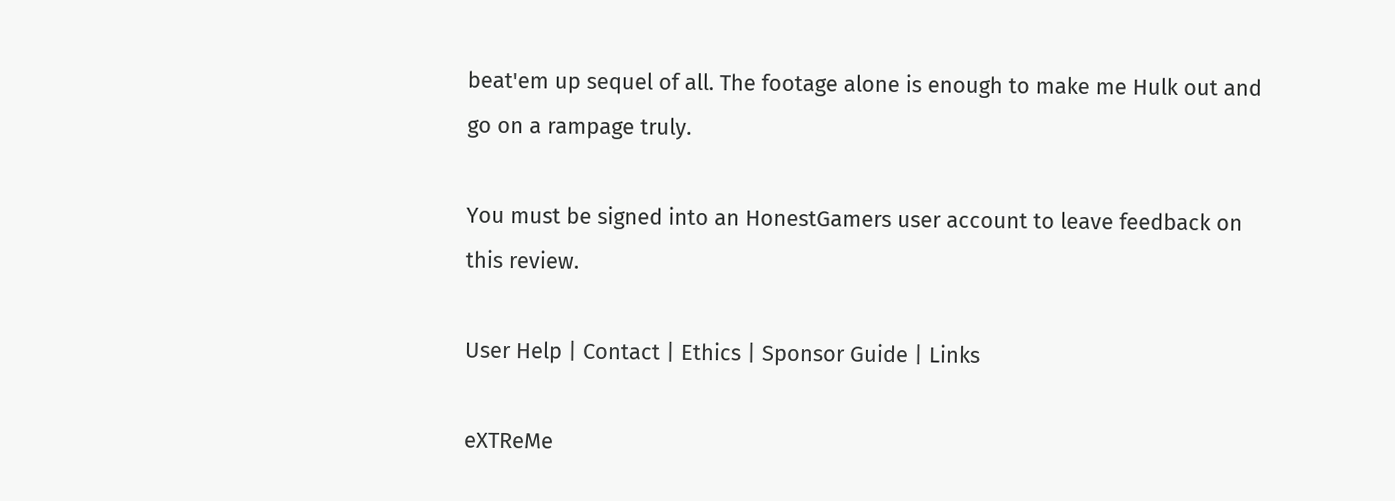beat'em up sequel of all. The footage alone is enough to make me Hulk out and go on a rampage truly.

You must be signed into an HonestGamers user account to leave feedback on this review.

User Help | Contact | Ethics | Sponsor Guide | Links

eXTReMe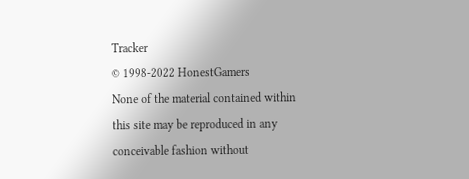Tracker
© 1998-2022 HonestGamers
None of the material contained within this site may be reproduced in any conceivable fashion without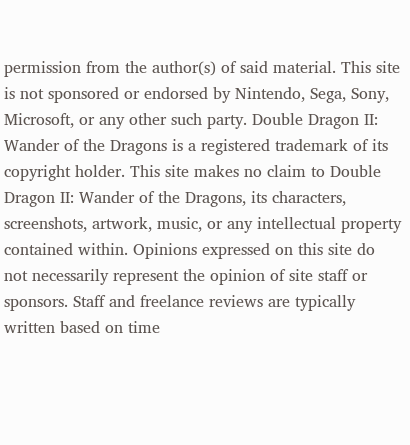permission from the author(s) of said material. This site is not sponsored or endorsed by Nintendo, Sega, Sony, Microsoft, or any other such party. Double Dragon II: Wander of the Dragons is a registered trademark of its copyright holder. This site makes no claim to Double Dragon II: Wander of the Dragons, its characters, screenshots, artwork, music, or any intellectual property contained within. Opinions expressed on this site do not necessarily represent the opinion of site staff or sponsors. Staff and freelance reviews are typically written based on time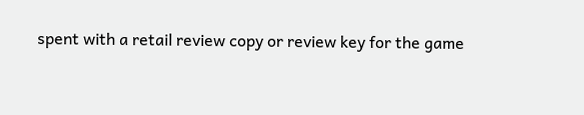spent with a retail review copy or review key for the game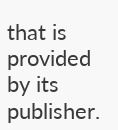that is provided by its publisher.